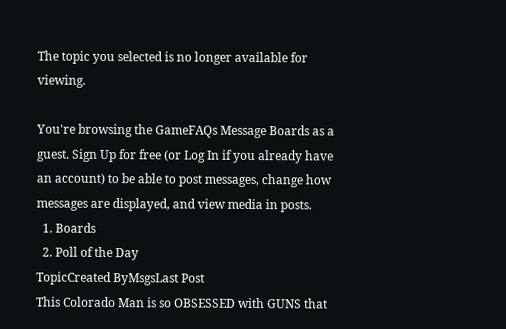The topic you selected is no longer available for viewing.

You're browsing the GameFAQs Message Boards as a guest. Sign Up for free (or Log In if you already have an account) to be able to post messages, change how messages are displayed, and view media in posts.
  1. Boards
  2. Poll of the Day
TopicCreated ByMsgsLast Post
This Colorado Man is so OBSESSED with GUNS that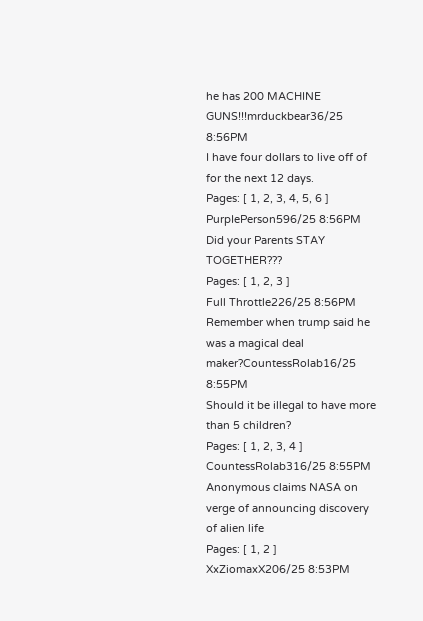he has 200 MACHINE GUNS!!!mrduckbear36/25 8:56PM
I have four dollars to live off of for the next 12 days.
Pages: [ 1, 2, 3, 4, 5, 6 ]
PurpIePerson596/25 8:56PM
Did your Parents STAY TOGETHER???
Pages: [ 1, 2, 3 ]
Full Throttle226/25 8:56PM
Remember when trump said he was a magical deal maker?CountessRolab16/25 8:55PM
Should it be illegal to have more than 5 children?
Pages: [ 1, 2, 3, 4 ]
CountessRolab316/25 8:55PM
Anonymous claims NASA on verge of announcing discovery of alien life
Pages: [ 1, 2 ]
XxZiomaxX206/25 8:53PM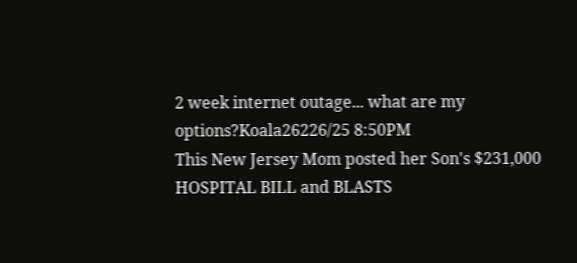2 week internet outage... what are my options?Koala26226/25 8:50PM
This New Jersey Mom posted her Son's $231,000 HOSPITAL BILL and BLASTS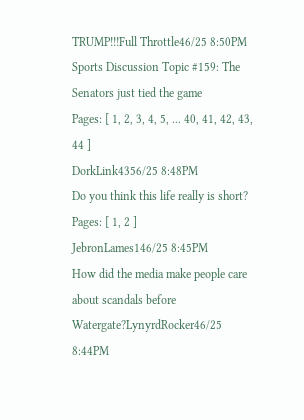TRUMP!!!Full Throttle46/25 8:50PM
Sports Discussion Topic #159: The Senators just tied the game
Pages: [ 1, 2, 3, 4, 5, ... 40, 41, 42, 43, 44 ]
DorkLink4356/25 8:48PM
Do you think this life really is short?
Pages: [ 1, 2 ]
JebronLames146/25 8:45PM
How did the media make people care about scandals before Watergate?LynyrdRocker46/25 8:44PM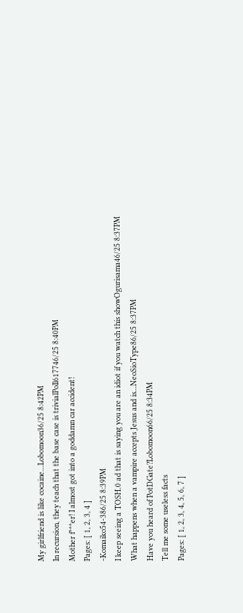My girlfriend is like cocaine...Lobomoon36/25 8:42PM
In recursion, they teach that the base case is trivialPoIl617746/25 8:40PM
Mother f***er! I almost got into a goddamn car accident!
Pages: [ 1, 2, 3, 4 ]
-Komaiko54-386/25 8:39PM
I keep seeing a TOSH.0 ad that is saying you are an idiot if you watch this showOgurisama46/25 8:37PM
What happens when a vampire accepts Jesus and is...NeoSioType86/25 8:37PM
Have you heard of PotDGate?Lobomoon66/25 8:34PM
Tell me some useless facts
Pages: [ 1, 2, 3, 4, 5, 6, 7 ]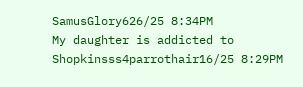SamusGlory626/25 8:34PM
My daughter is addicted to Shopkinsss4parrothair16/25 8:29PM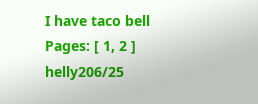I have taco bell
Pages: [ 1, 2 ]
helly206/25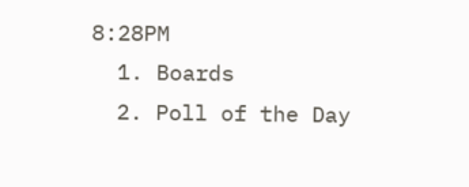8:28PM
  1. Boards
  2. Poll of the Day